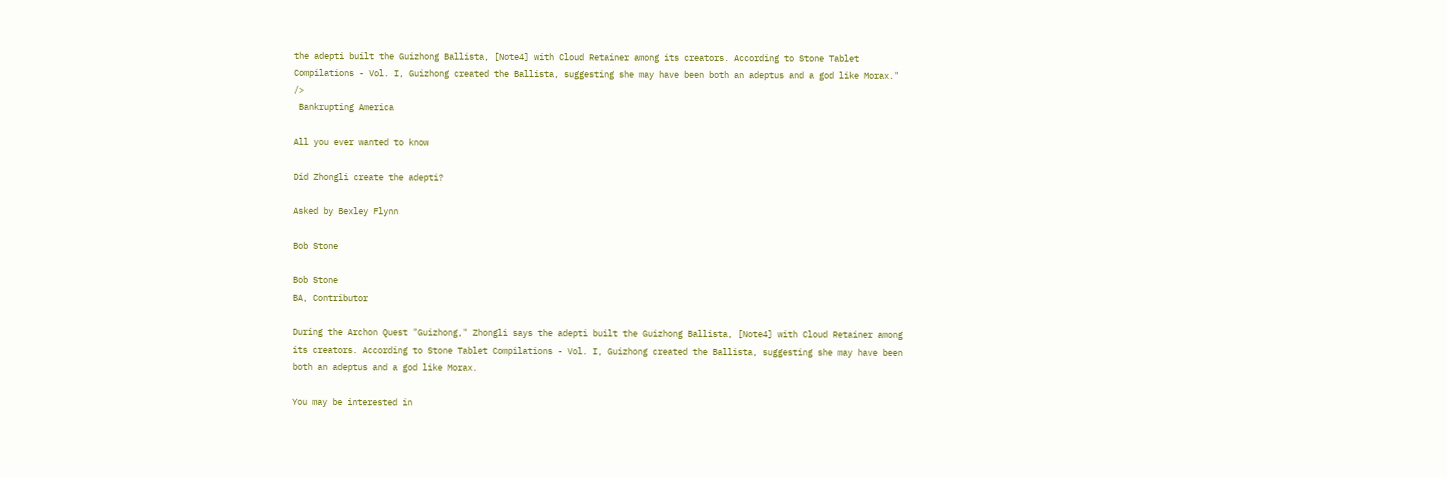the adepti built the Guizhong Ballista, [Note4] with Cloud Retainer among its creators. According to Stone Tablet Compilations - Vol. I, Guizhong created the Ballista, suggesting she may have been both an adeptus and a god like Morax." />
 Bankrupting America

All you ever wanted to know

Did Zhongli create the adepti?

Asked by Bexley Flynn

Bob Stone

Bob Stone
BA, Contributor

During the Archon Quest "Guizhong," Zhongli says the adepti built the Guizhong Ballista, [Note4] with Cloud Retainer among its creators. According to Stone Tablet Compilations - Vol. I, Guizhong created the Ballista, suggesting she may have been both an adeptus and a god like Morax.

You may be interested in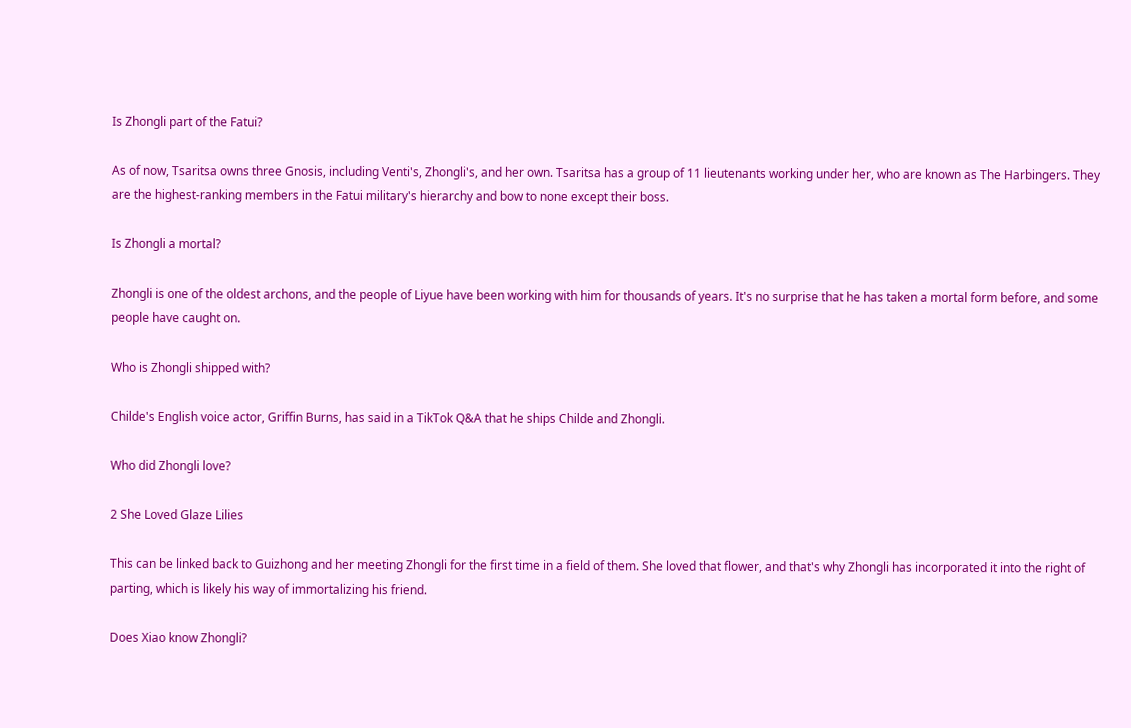Is Zhongli part of the Fatui?

As of now, Tsaritsa owns three Gnosis, including Venti's, Zhongli's, and her own. Tsaritsa has a group of 11 lieutenants working under her, who are known as The Harbingers. They are the highest-ranking members in the Fatui military's hierarchy and bow to none except their boss.

Is Zhongli a mortal?

Zhongli is one of the oldest archons, and the people of Liyue have been working with him for thousands of years. It's no surprise that he has taken a mortal form before, and some people have caught on.

Who is Zhongli shipped with?

Childe's English voice actor, Griffin Burns, has said in a TikTok Q&A that he ships Childe and Zhongli.

Who did Zhongli love?

2 She Loved Glaze Lilies

This can be linked back to Guizhong and her meeting Zhongli for the first time in a field of them. She loved that flower, and that's why Zhongli has incorporated it into the right of parting, which is likely his way of immortalizing his friend.

Does Xiao know Zhongli?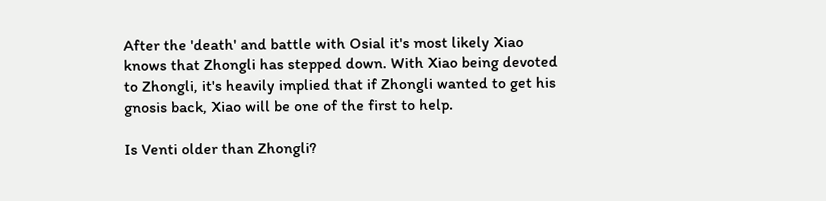After the 'death' and battle with Osial it's most likely Xiao knows that Zhongli has stepped down. With Xiao being devoted to Zhongli, it's heavily implied that if Zhongli wanted to get his gnosis back, Xiao will be one of the first to help.

Is Venti older than Zhongli?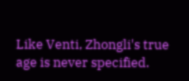Like Venti, Zhongli's true age is never specified.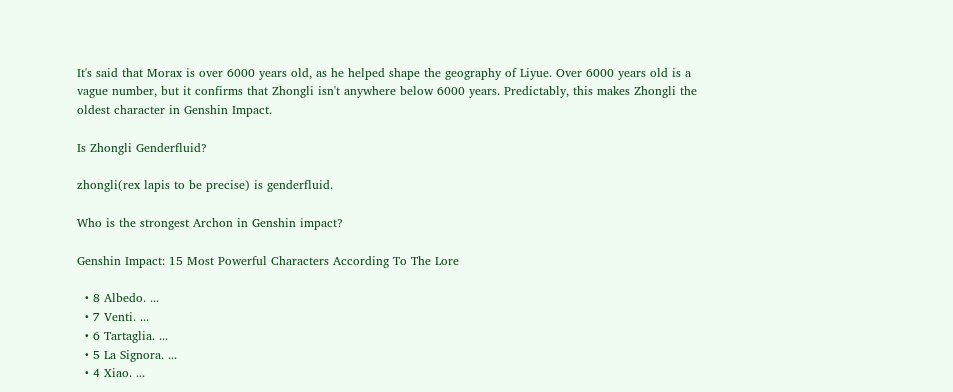It's said that Morax is over 6000 years old, as he helped shape the geography of Liyue. Over 6000 years old is a vague number, but it confirms that Zhongli isn't anywhere below 6000 years. Predictably, this makes Zhongli the oldest character in Genshin Impact.

Is Zhongli Genderfluid?

zhongli(rex lapis to be precise) is genderfluid.

Who is the strongest Archon in Genshin impact?

Genshin Impact: 15 Most Powerful Characters According To The Lore

  • 8 Albedo. ...
  • 7 Venti. ...
  • 6 Tartaglia. ...
  • 5 La Signora. ...
  • 4 Xiao. ...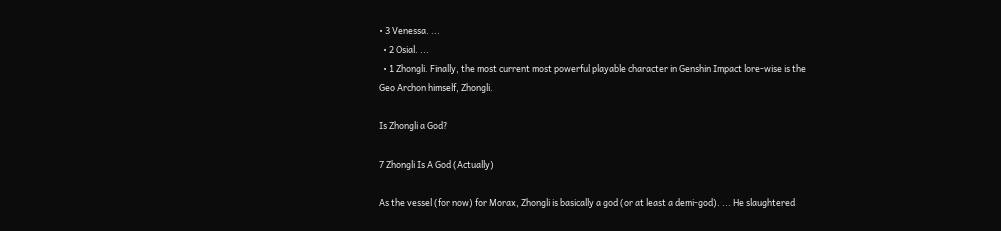• 3 Venessa. ...
  • 2 Osial. ...
  • 1 Zhongli. Finally, the most current most powerful playable character in Genshin Impact lore-wise is the Geo Archon himself, Zhongli.

Is Zhongli a God?

7 Zhongli Is A God (Actually)

As the vessel (for now) for Morax, Zhongli is basically a god (or at least a demi-god). ... He slaughtered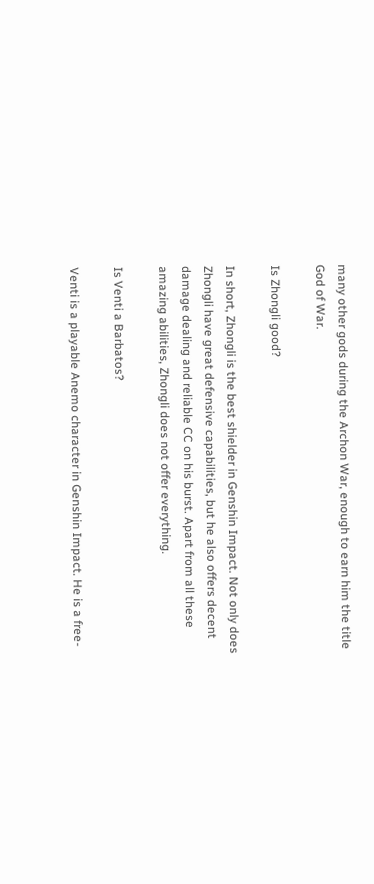many other gods during the Archon War, enough to earn him the title God of War.

Is Zhongli good?

In short, Zhongli is the best shielder in Genshin Impact. Not only does Zhongli have great defensive capabilities, but he also offers decent damage dealing and reliable CC on his burst. Apart from all these amazing abilities, Zhongli does not offer everything.

Is Venti a Barbatos?

Venti is a playable Anemo character in Genshin Impact. He is a free-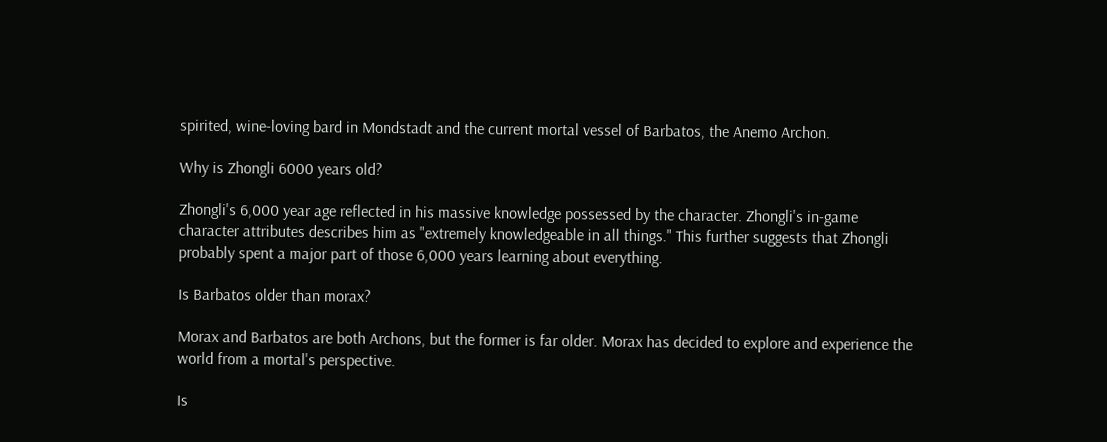spirited, wine-loving bard in Mondstadt and the current mortal vessel of Barbatos, the Anemo Archon.

Why is Zhongli 6000 years old?

Zhongli's 6,000 year age reflected in his massive knowledge possessed by the character. Zhongli's in-game character attributes describes him as "extremely knowledgeable in all things." This further suggests that Zhongli probably spent a major part of those 6,000 years learning about everything.

Is Barbatos older than morax?

Morax and Barbatos are both Archons, but the former is far older. Morax has decided to explore and experience the world from a mortal's perspective.

Is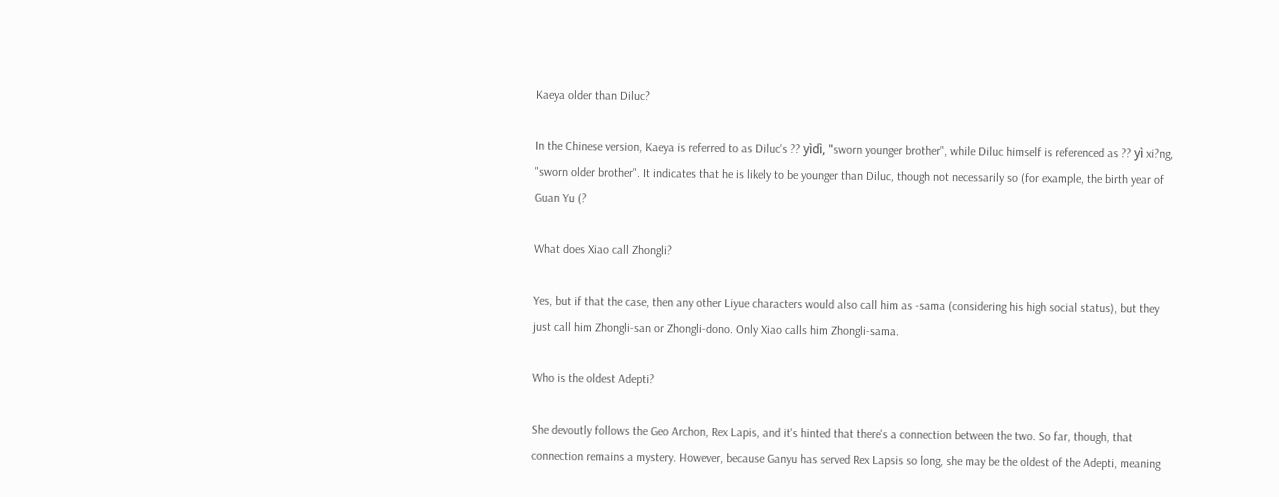Kaeya older than Diluc?

In the Chinese version, Kaeya is referred to as Diluc's ?? yìdì, "sworn younger brother", while Diluc himself is referenced as ?? yì xi?ng, "sworn older brother". It indicates that he is likely to be younger than Diluc, though not necessarily so (for example, the birth year of Guan Yu (?

What does Xiao call Zhongli?

Yes, but if that the case, then any other Liyue characters would also call him as -sama (considering his high social status), but they just call him Zhongli-san or Zhongli-dono. Only Xiao calls him Zhongli-sama.

Who is the oldest Adepti?

She devoutly follows the Geo Archon, Rex Lapis, and it's hinted that there's a connection between the two. So far, though, that connection remains a mystery. However, because Ganyu has served Rex Lapsis so long, she may be the oldest of the Adepti, meaning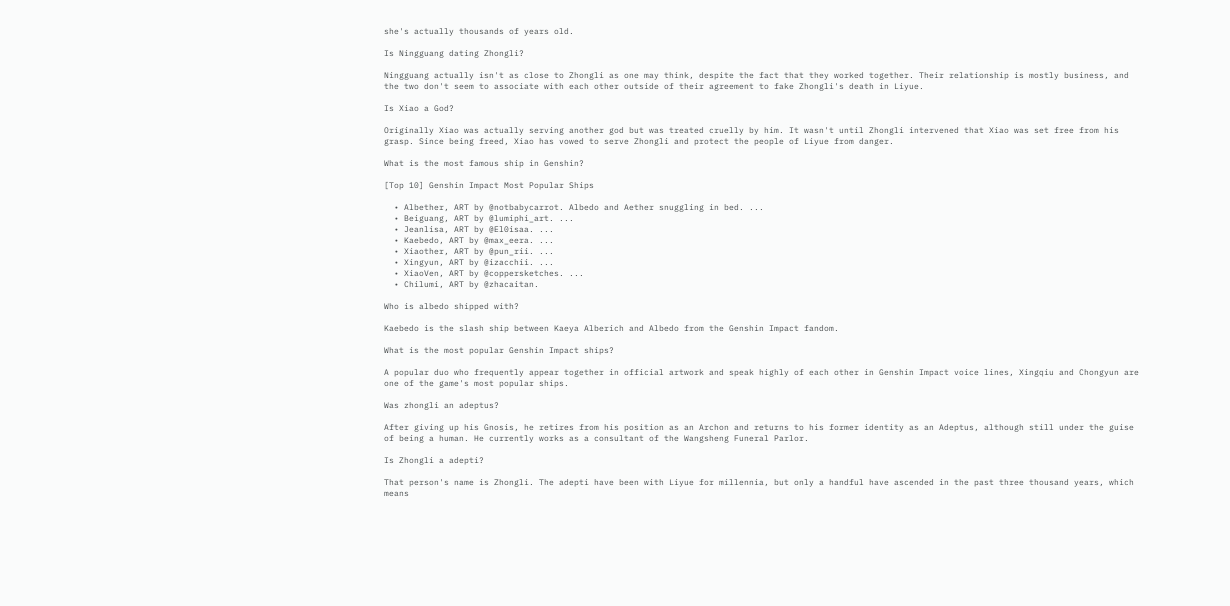she's actually thousands of years old.

Is Ningguang dating Zhongli?

Ningguang actually isn't as close to Zhongli as one may think, despite the fact that they worked together. Their relationship is mostly business, and the two don't seem to associate with each other outside of their agreement to fake Zhongli's death in Liyue.

Is Xiao a God?

Originally Xiao was actually serving another god but was treated cruelly by him. It wasn't until Zhongli intervened that Xiao was set free from his grasp. Since being freed, Xiao has vowed to serve Zhongli and protect the people of Liyue from danger.

What is the most famous ship in Genshin?

[Top 10] Genshin Impact Most Popular Ships

  • Albether, ART by @notbabycarrot. Albedo and Aether snuggling in bed. ...
  • Beiguang, ART by @lumiphi_art. ...
  • Jeanlisa, ART by @El0isaa. ...
  • Kaebedo, ART by @max_eera. ...
  • Xiaother, ART by @pun_rii. ...
  • Xingyun, ART by @izacchii. ...
  • XiaoVen, ART by @coppersketches. ...
  • Chilumi, ART by @zhacaitan.

Who is albedo shipped with?

Kaebedo is the slash ship between Kaeya Alberich and Albedo from the Genshin Impact fandom.

What is the most popular Genshin Impact ships?

A popular duo who frequently appear together in official artwork and speak highly of each other in Genshin Impact voice lines, Xingqiu and Chongyun are one of the game's most popular ships.

Was zhongli an adeptus?

After giving up his Gnosis, he retires from his position as an Archon and returns to his former identity as an Adeptus, although still under the guise of being a human. He currently works as a consultant of the Wangsheng Funeral Parlor.

Is Zhongli a adepti?

That person's name is Zhongli. The adepti have been with Liyue for millennia, but only a handful have ascended in the past three thousand years, which means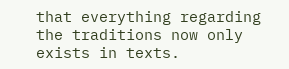that everything regarding the traditions now only exists in texts.